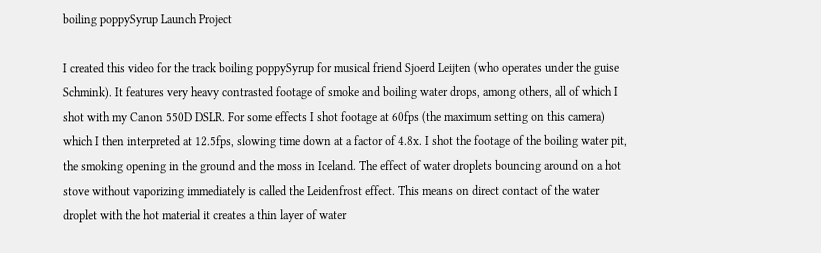boiling poppySyrup Launch Project

I created this video for the track boiling poppySyrup for musical friend Sjoerd Leijten (who operates under the guise Schmink). It features very heavy contrasted footage of smoke and boiling water drops, among others, all of which I shot with my Canon 550D DSLR. For some effects I shot footage at 60fps (the maximum setting on this camera) which I then interpreted at 12.5fps, slowing time down at a factor of 4.8x. I shot the footage of the boiling water pit, the smoking opening in the ground and the moss in Iceland. The effect of water droplets bouncing around on a hot stove without vaporizing immediately is called the Leidenfrost effect. This means on direct contact of the water droplet with the hot material it creates a thin layer of water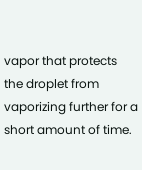vapor that protects the droplet from vaporizing further for a short amount of time.